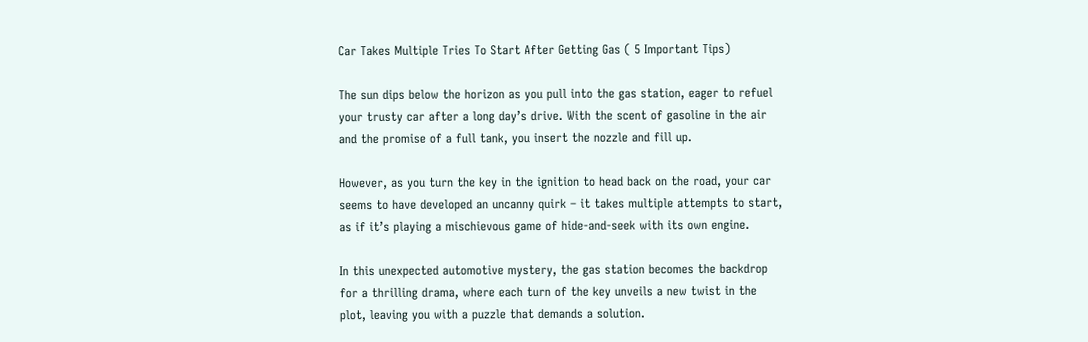Car Takes Multiple Tries To Start After Getting Gas ( 5 Important Tips)

The sun dips below the horizon as you pull into the gas station, eager to refuel your trusty car after a long day’s drive. With the scent of gasoline in the air and the promise of a full tank, you insert the nozzle and fill up.

However, as you turn the key in the ignition to head back on the road, your car seems to have developed an uncanny quirk – it takes multiple attempts to start, as if it’s playing a mischievous game of hide-and-seek with its own engine.

In this unexpected automotive mystery, the gas station becomes the backdrop for a thrilling drama, where each turn of the key unveils a new twist in the plot, leaving you with a puzzle that demands a solution.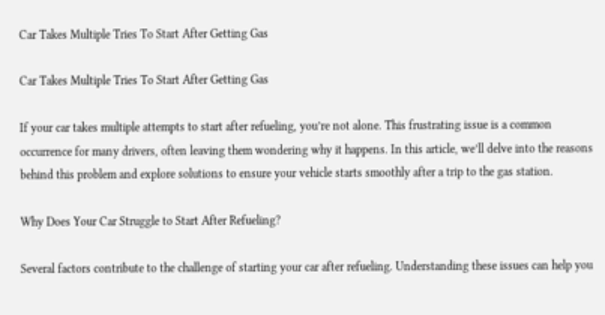Car Takes Multiple Tries To Start After Getting Gas

Car Takes Multiple Tries To Start After Getting Gas

If your car takes multiple attempts to start after refueling, you’re not alone. This frustrating issue is a common occurrence for many drivers, often leaving them wondering why it happens. In this article, we’ll delve into the reasons behind this problem and explore solutions to ensure your vehicle starts smoothly after a trip to the gas station.

Why Does Your Car Struggle to Start After Refueling?

Several factors contribute to the challenge of starting your car after refueling. Understanding these issues can help you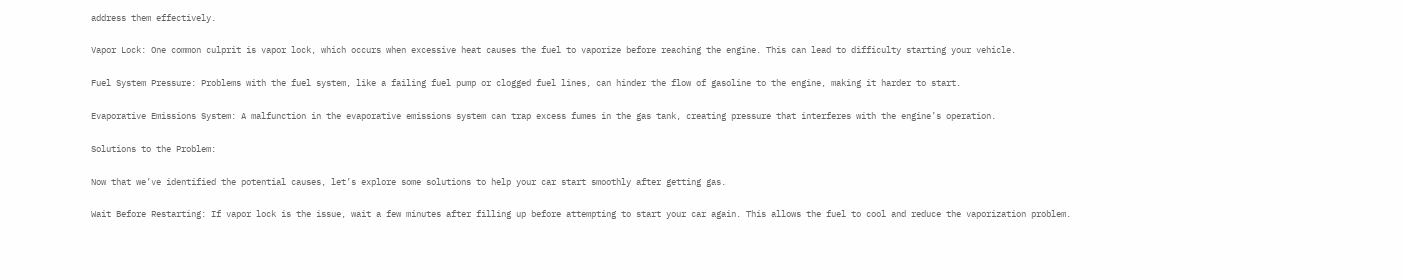address them effectively.

Vapor Lock: One common culprit is vapor lock, which occurs when excessive heat causes the fuel to vaporize before reaching the engine. This can lead to difficulty starting your vehicle.

Fuel System Pressure: Problems with the fuel system, like a failing fuel pump or clogged fuel lines, can hinder the flow of gasoline to the engine, making it harder to start.

Evaporative Emissions System: A malfunction in the evaporative emissions system can trap excess fumes in the gas tank, creating pressure that interferes with the engine’s operation.

Solutions to the Problem:

Now that we’ve identified the potential causes, let’s explore some solutions to help your car start smoothly after getting gas.

Wait Before Restarting: If vapor lock is the issue, wait a few minutes after filling up before attempting to start your car again. This allows the fuel to cool and reduce the vaporization problem.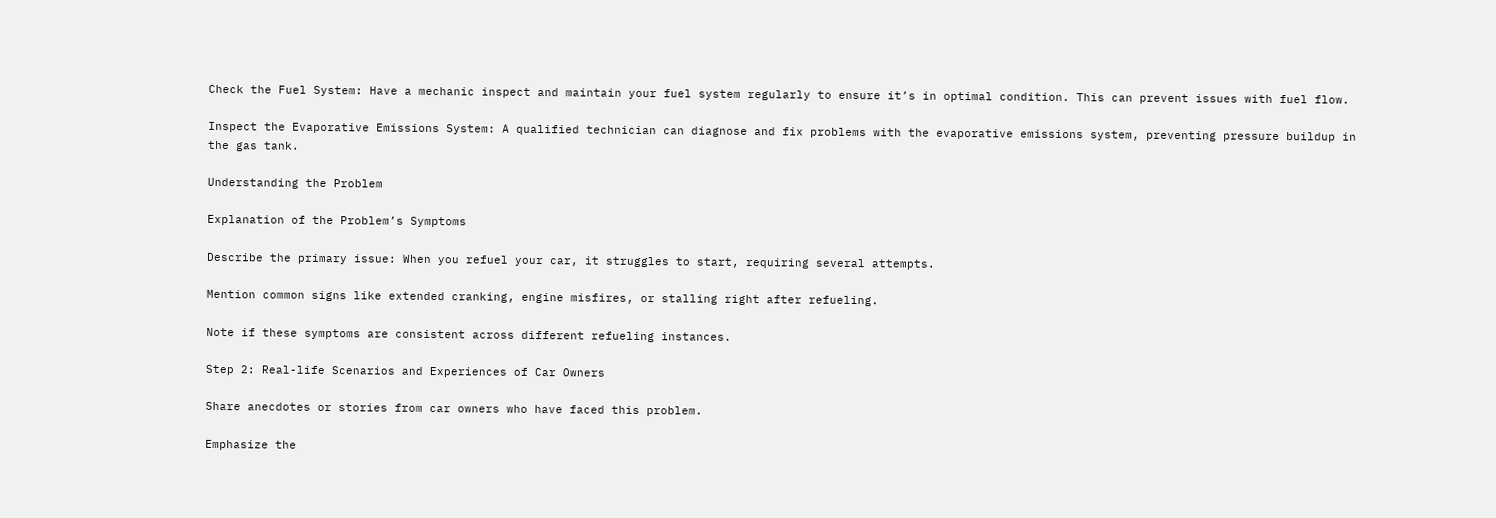Check the Fuel System: Have a mechanic inspect and maintain your fuel system regularly to ensure it’s in optimal condition. This can prevent issues with fuel flow.

Inspect the Evaporative Emissions System: A qualified technician can diagnose and fix problems with the evaporative emissions system, preventing pressure buildup in the gas tank.

Understanding the Problem

Explanation of the Problem’s Symptoms

Describe the primary issue: When you refuel your car, it struggles to start, requiring several attempts.

Mention common signs like extended cranking, engine misfires, or stalling right after refueling.

Note if these symptoms are consistent across different refueling instances.

Step 2: Real-life Scenarios and Experiences of Car Owners

Share anecdotes or stories from car owners who have faced this problem.

Emphasize the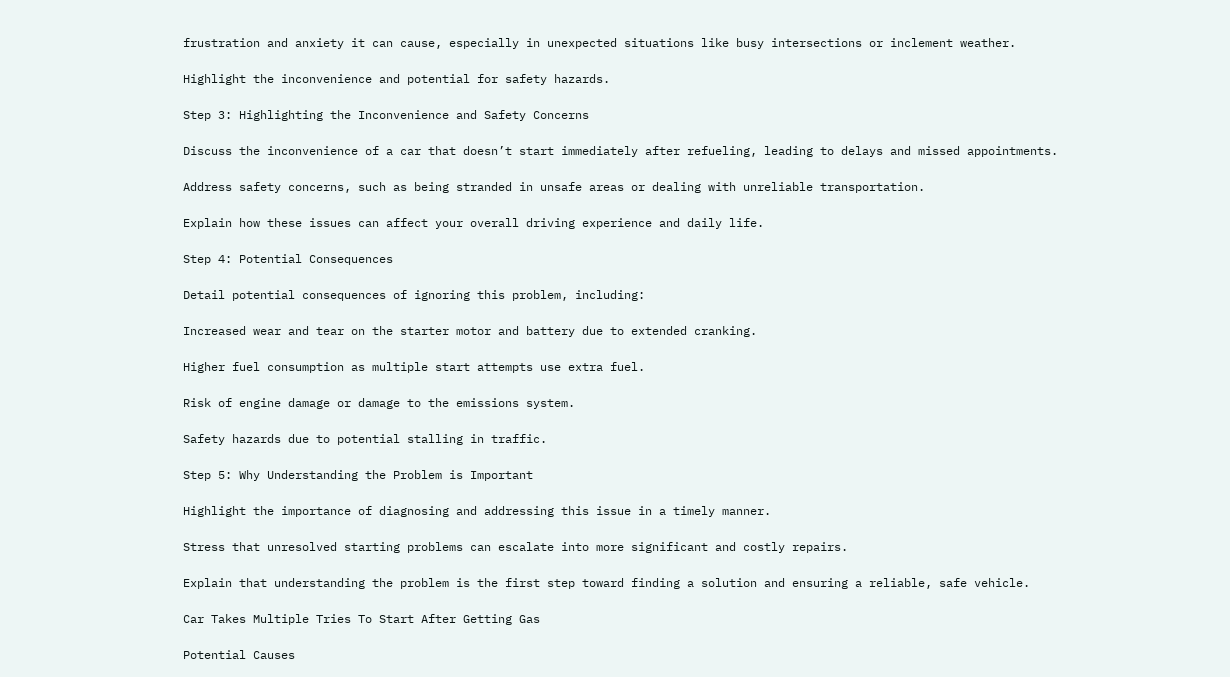frustration and anxiety it can cause, especially in unexpected situations like busy intersections or inclement weather.

Highlight the inconvenience and potential for safety hazards.

Step 3: Highlighting the Inconvenience and Safety Concerns

Discuss the inconvenience of a car that doesn’t start immediately after refueling, leading to delays and missed appointments.

Address safety concerns, such as being stranded in unsafe areas or dealing with unreliable transportation.

Explain how these issues can affect your overall driving experience and daily life.

Step 4: Potential Consequences

Detail potential consequences of ignoring this problem, including:

Increased wear and tear on the starter motor and battery due to extended cranking.

Higher fuel consumption as multiple start attempts use extra fuel.

Risk of engine damage or damage to the emissions system.

Safety hazards due to potential stalling in traffic.

Step 5: Why Understanding the Problem is Important

Highlight the importance of diagnosing and addressing this issue in a timely manner.

Stress that unresolved starting problems can escalate into more significant and costly repairs.

Explain that understanding the problem is the first step toward finding a solution and ensuring a reliable, safe vehicle.

Car Takes Multiple Tries To Start After Getting Gas

Potential Causes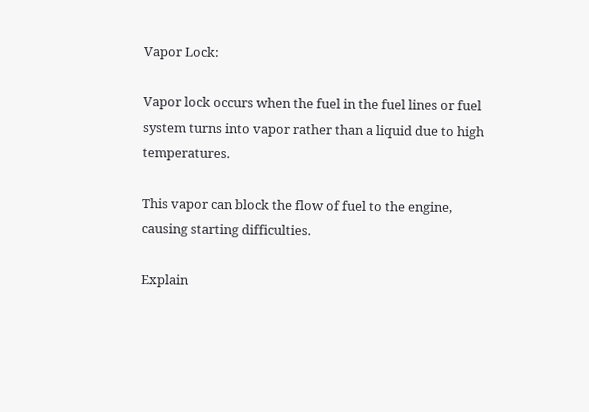Vapor Lock:

Vapor lock occurs when the fuel in the fuel lines or fuel system turns into vapor rather than a liquid due to high temperatures.

This vapor can block the flow of fuel to the engine, causing starting difficulties.

Explain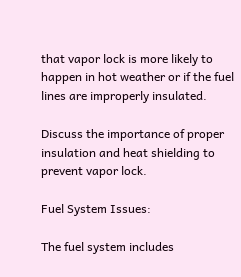that vapor lock is more likely to happen in hot weather or if the fuel lines are improperly insulated.

Discuss the importance of proper insulation and heat shielding to prevent vapor lock.

Fuel System Issues:

The fuel system includes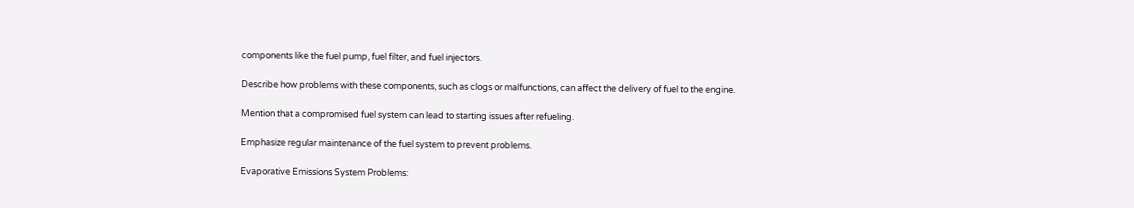components like the fuel pump, fuel filter, and fuel injectors.

Describe how problems with these components, such as clogs or malfunctions, can affect the delivery of fuel to the engine.

Mention that a compromised fuel system can lead to starting issues after refueling.

Emphasize regular maintenance of the fuel system to prevent problems.

Evaporative Emissions System Problems: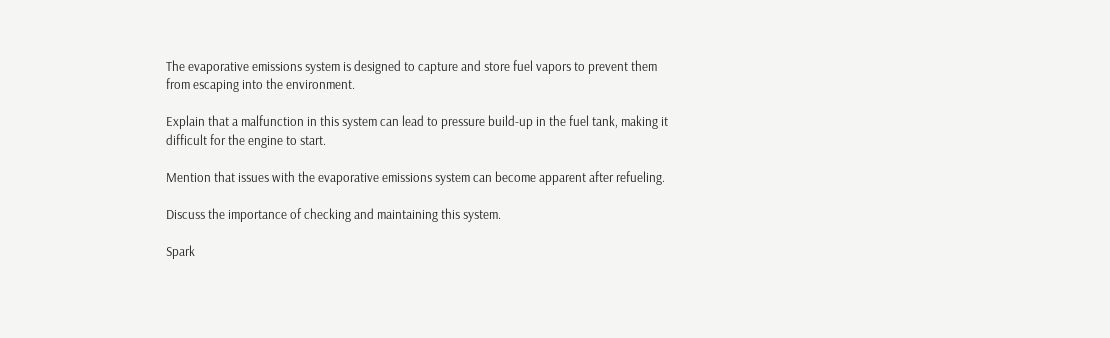The evaporative emissions system is designed to capture and store fuel vapors to prevent them from escaping into the environment.

Explain that a malfunction in this system can lead to pressure build-up in the fuel tank, making it difficult for the engine to start.

Mention that issues with the evaporative emissions system can become apparent after refueling.

Discuss the importance of checking and maintaining this system.

Spark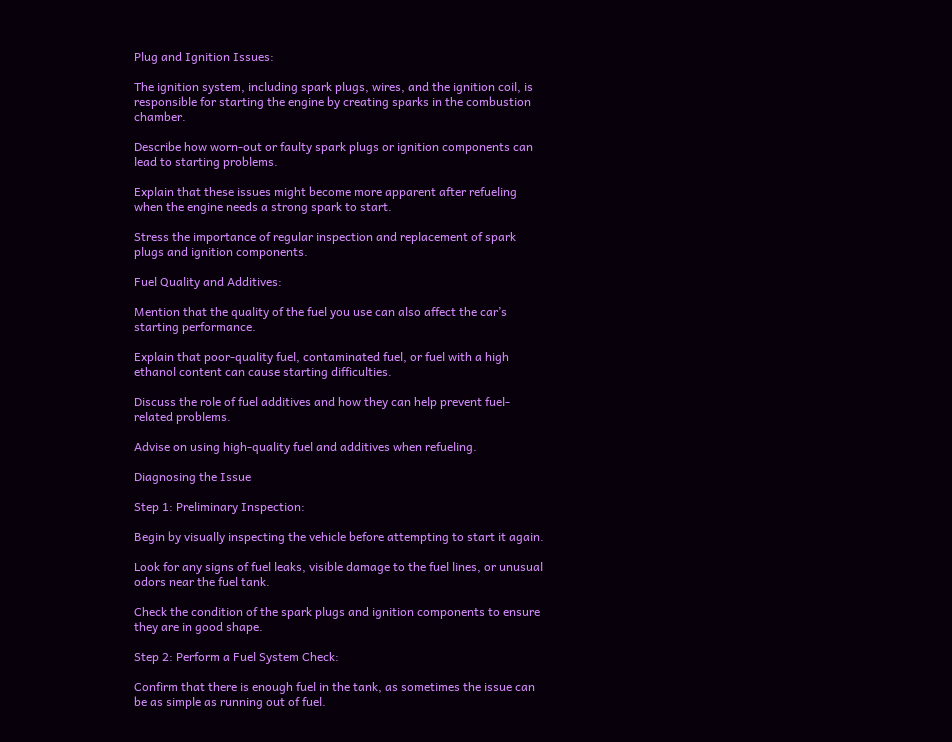Plug and Ignition Issues:

The ignition system, including spark plugs, wires, and the ignition coil, is responsible for starting the engine by creating sparks in the combustion chamber.

Describe how worn-out or faulty spark plugs or ignition components can lead to starting problems.

Explain that these issues might become more apparent after refueling when the engine needs a strong spark to start.

Stress the importance of regular inspection and replacement of spark plugs and ignition components.

Fuel Quality and Additives:

Mention that the quality of the fuel you use can also affect the car’s starting performance.

Explain that poor-quality fuel, contaminated fuel, or fuel with a high ethanol content can cause starting difficulties.

Discuss the role of fuel additives and how they can help prevent fuel-related problems.

Advise on using high-quality fuel and additives when refueling.

Diagnosing the Issue

Step 1: Preliminary Inspection:

Begin by visually inspecting the vehicle before attempting to start it again.

Look for any signs of fuel leaks, visible damage to the fuel lines, or unusual odors near the fuel tank.

Check the condition of the spark plugs and ignition components to ensure they are in good shape.

Step 2: Perform a Fuel System Check:

Confirm that there is enough fuel in the tank, as sometimes the issue can be as simple as running out of fuel.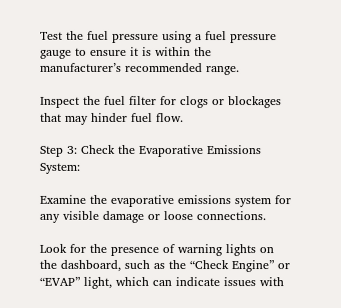Test the fuel pressure using a fuel pressure gauge to ensure it is within the manufacturer’s recommended range.

Inspect the fuel filter for clogs or blockages that may hinder fuel flow.

Step 3: Check the Evaporative Emissions System:

Examine the evaporative emissions system for any visible damage or loose connections.

Look for the presence of warning lights on the dashboard, such as the “Check Engine” or “EVAP” light, which can indicate issues with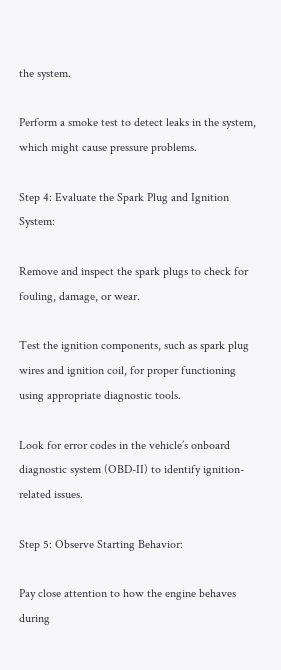the system.

Perform a smoke test to detect leaks in the system, which might cause pressure problems.

Step 4: Evaluate the Spark Plug and Ignition System:

Remove and inspect the spark plugs to check for fouling, damage, or wear.

Test the ignition components, such as spark plug wires and ignition coil, for proper functioning using appropriate diagnostic tools.

Look for error codes in the vehicle’s onboard diagnostic system (OBD-II) to identify ignition-related issues.

Step 5: Observe Starting Behavior:

Pay close attention to how the engine behaves during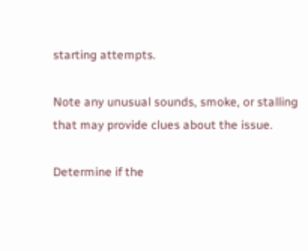starting attempts.

Note any unusual sounds, smoke, or stalling that may provide clues about the issue.

Determine if the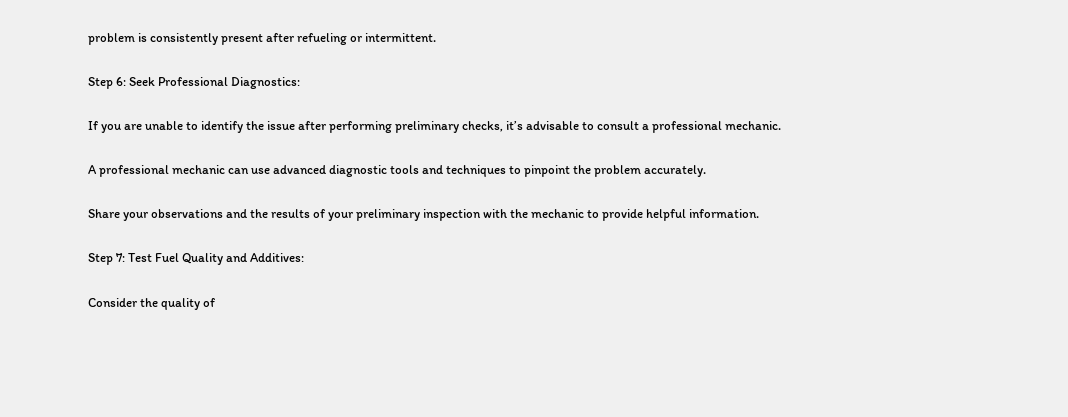problem is consistently present after refueling or intermittent.

Step 6: Seek Professional Diagnostics:

If you are unable to identify the issue after performing preliminary checks, it’s advisable to consult a professional mechanic.

A professional mechanic can use advanced diagnostic tools and techniques to pinpoint the problem accurately.

Share your observations and the results of your preliminary inspection with the mechanic to provide helpful information.

Step 7: Test Fuel Quality and Additives:

Consider the quality of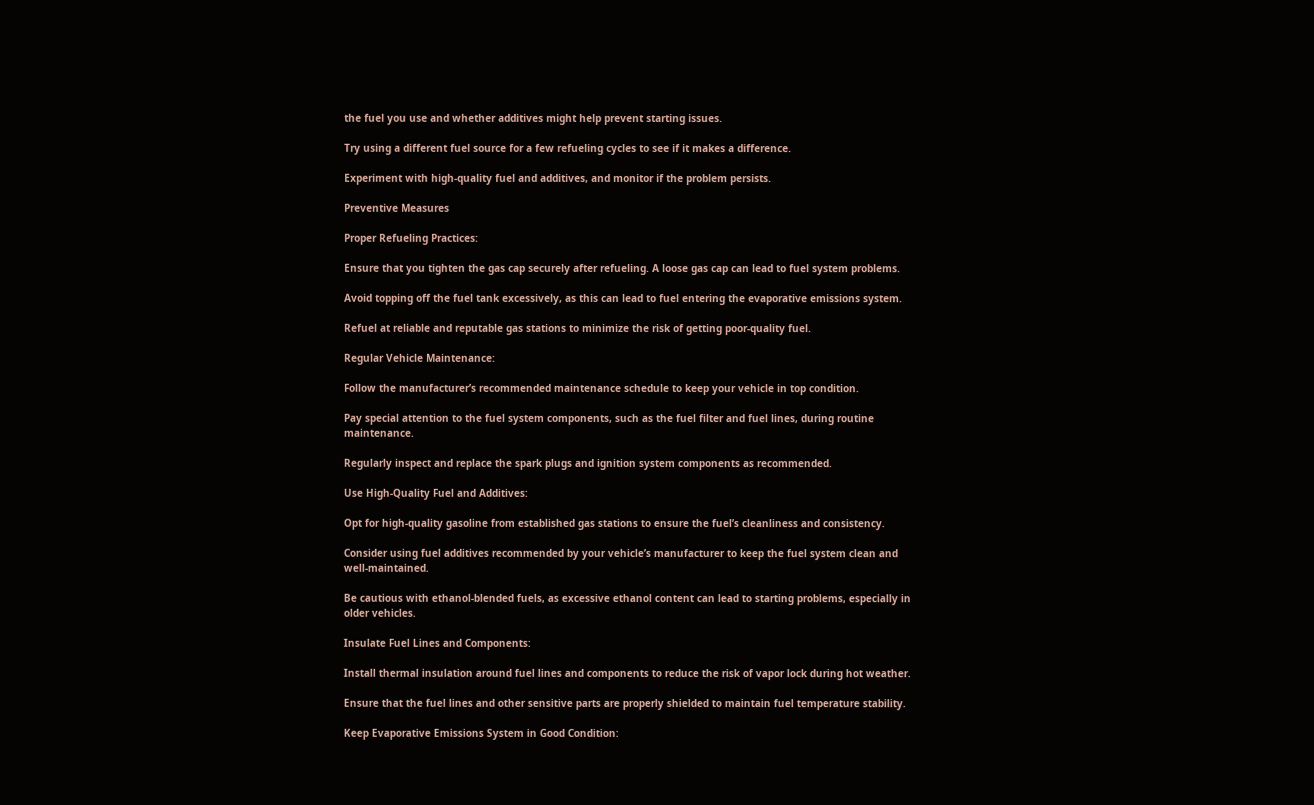the fuel you use and whether additives might help prevent starting issues.

Try using a different fuel source for a few refueling cycles to see if it makes a difference.

Experiment with high-quality fuel and additives, and monitor if the problem persists.

Preventive Measures

Proper Refueling Practices:

Ensure that you tighten the gas cap securely after refueling. A loose gas cap can lead to fuel system problems.

Avoid topping off the fuel tank excessively, as this can lead to fuel entering the evaporative emissions system.

Refuel at reliable and reputable gas stations to minimize the risk of getting poor-quality fuel.

Regular Vehicle Maintenance:

Follow the manufacturer’s recommended maintenance schedule to keep your vehicle in top condition.

Pay special attention to the fuel system components, such as the fuel filter and fuel lines, during routine maintenance.

Regularly inspect and replace the spark plugs and ignition system components as recommended.

Use High-Quality Fuel and Additives:

Opt for high-quality gasoline from established gas stations to ensure the fuel’s cleanliness and consistency.

Consider using fuel additives recommended by your vehicle’s manufacturer to keep the fuel system clean and well-maintained.

Be cautious with ethanol-blended fuels, as excessive ethanol content can lead to starting problems, especially in older vehicles.

Insulate Fuel Lines and Components:

Install thermal insulation around fuel lines and components to reduce the risk of vapor lock during hot weather.

Ensure that the fuel lines and other sensitive parts are properly shielded to maintain fuel temperature stability.

Keep Evaporative Emissions System in Good Condition: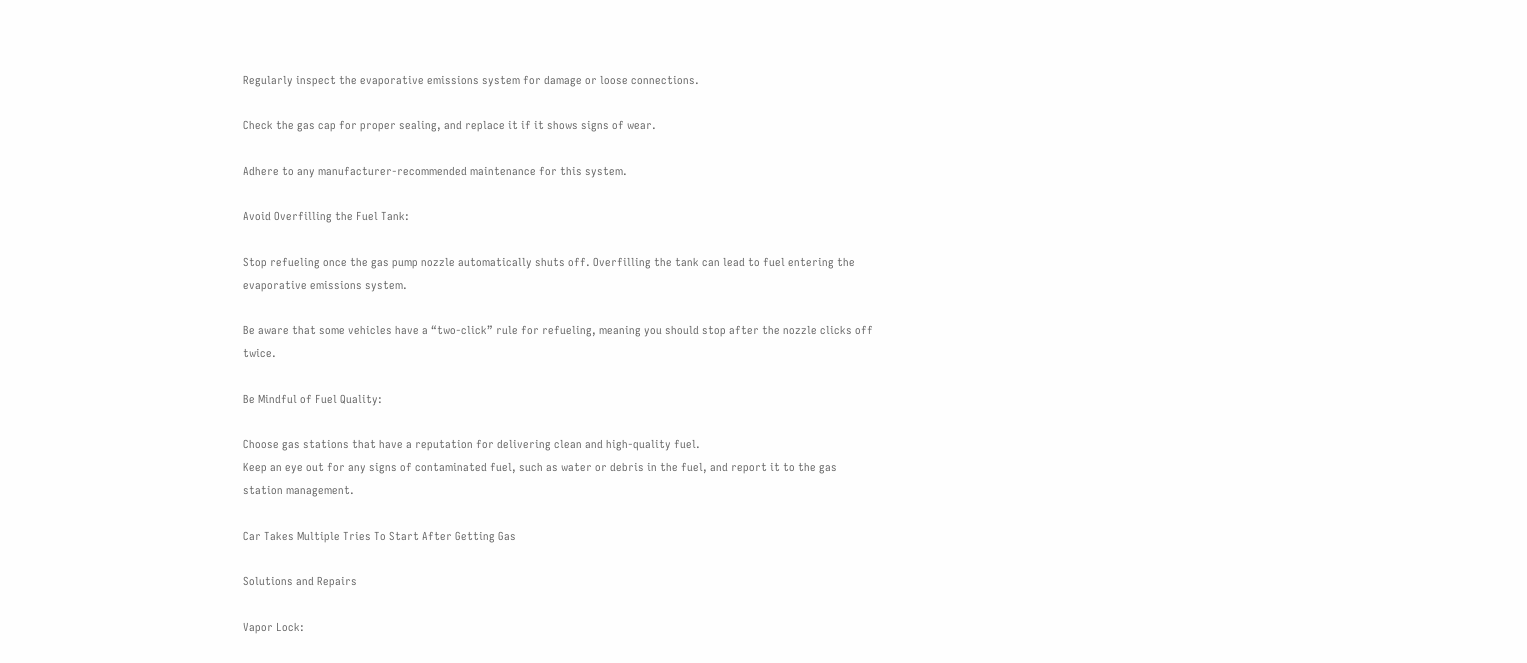Regularly inspect the evaporative emissions system for damage or loose connections.

Check the gas cap for proper sealing, and replace it if it shows signs of wear.

Adhere to any manufacturer-recommended maintenance for this system.

Avoid Overfilling the Fuel Tank:

Stop refueling once the gas pump nozzle automatically shuts off. Overfilling the tank can lead to fuel entering the evaporative emissions system.

Be aware that some vehicles have a “two-click” rule for refueling, meaning you should stop after the nozzle clicks off twice.

Be Mindful of Fuel Quality:

Choose gas stations that have a reputation for delivering clean and high-quality fuel.
Keep an eye out for any signs of contaminated fuel, such as water or debris in the fuel, and report it to the gas station management.

Car Takes Multiple Tries To Start After Getting Gas

Solutions and Repairs

Vapor Lock: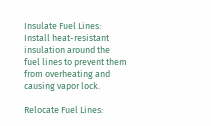Insulate Fuel Lines: Install heat-resistant insulation around the fuel lines to prevent them from overheating and causing vapor lock.

Relocate Fuel Lines: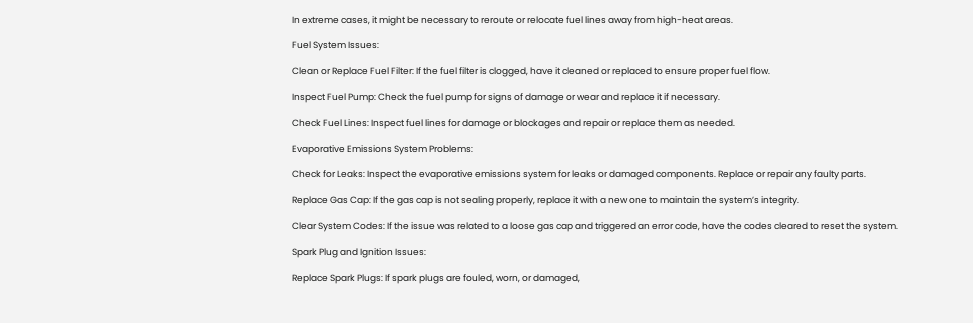In extreme cases, it might be necessary to reroute or relocate fuel lines away from high-heat areas.

Fuel System Issues:

Clean or Replace Fuel Filter: If the fuel filter is clogged, have it cleaned or replaced to ensure proper fuel flow.

Inspect Fuel Pump: Check the fuel pump for signs of damage or wear and replace it if necessary.

Check Fuel Lines: Inspect fuel lines for damage or blockages and repair or replace them as needed.

Evaporative Emissions System Problems:

Check for Leaks: Inspect the evaporative emissions system for leaks or damaged components. Replace or repair any faulty parts.

Replace Gas Cap: If the gas cap is not sealing properly, replace it with a new one to maintain the system’s integrity.

Clear System Codes: If the issue was related to a loose gas cap and triggered an error code, have the codes cleared to reset the system.

Spark Plug and Ignition Issues:

Replace Spark Plugs: If spark plugs are fouled, worn, or damaged,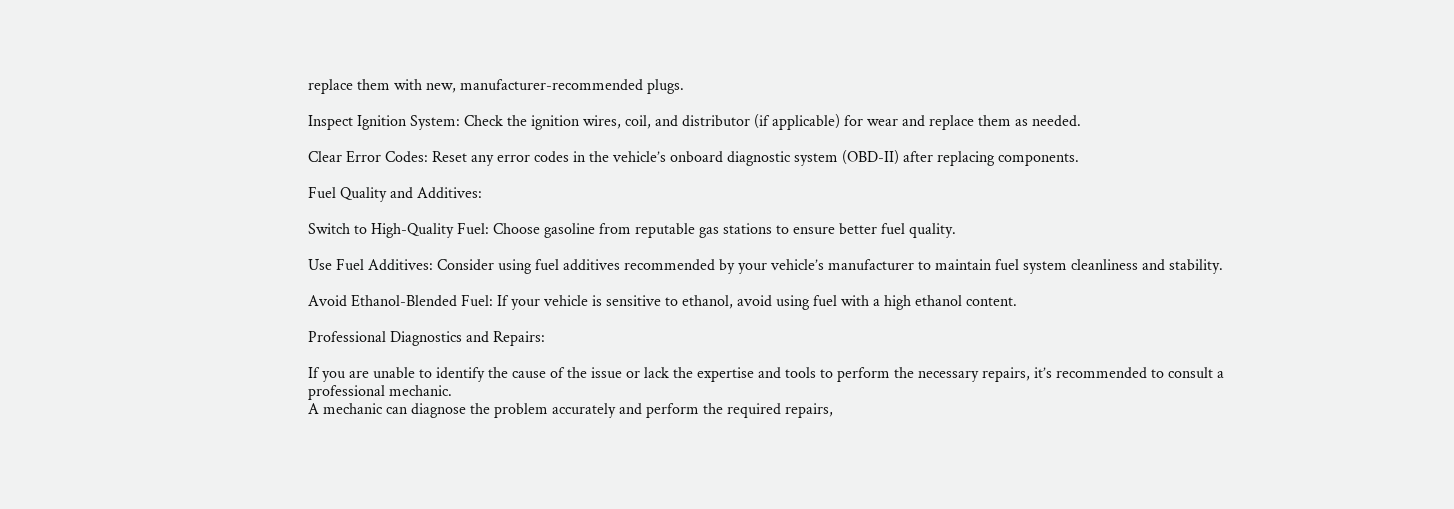replace them with new, manufacturer-recommended plugs.

Inspect Ignition System: Check the ignition wires, coil, and distributor (if applicable) for wear and replace them as needed.

Clear Error Codes: Reset any error codes in the vehicle’s onboard diagnostic system (OBD-II) after replacing components.

Fuel Quality and Additives:

Switch to High-Quality Fuel: Choose gasoline from reputable gas stations to ensure better fuel quality.

Use Fuel Additives: Consider using fuel additives recommended by your vehicle’s manufacturer to maintain fuel system cleanliness and stability.

Avoid Ethanol-Blended Fuel: If your vehicle is sensitive to ethanol, avoid using fuel with a high ethanol content.

Professional Diagnostics and Repairs:

If you are unable to identify the cause of the issue or lack the expertise and tools to perform the necessary repairs, it’s recommended to consult a professional mechanic.
A mechanic can diagnose the problem accurately and perform the required repairs,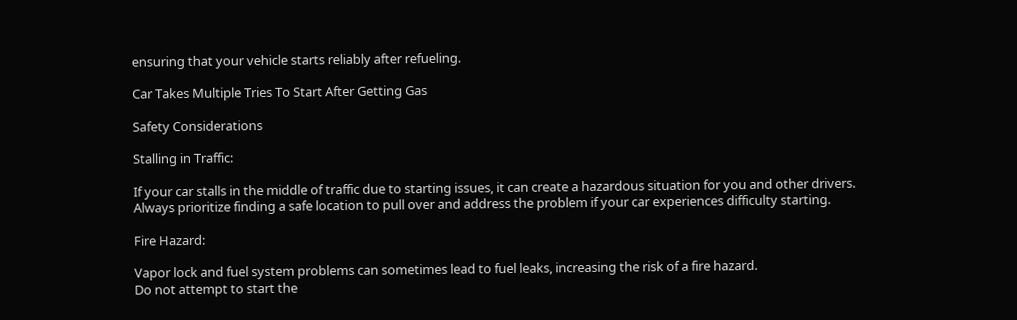ensuring that your vehicle starts reliably after refueling.

Car Takes Multiple Tries To Start After Getting Gas

Safety Considerations

Stalling in Traffic:

If your car stalls in the middle of traffic due to starting issues, it can create a hazardous situation for you and other drivers.
Always prioritize finding a safe location to pull over and address the problem if your car experiences difficulty starting.

Fire Hazard:

Vapor lock and fuel system problems can sometimes lead to fuel leaks, increasing the risk of a fire hazard.
Do not attempt to start the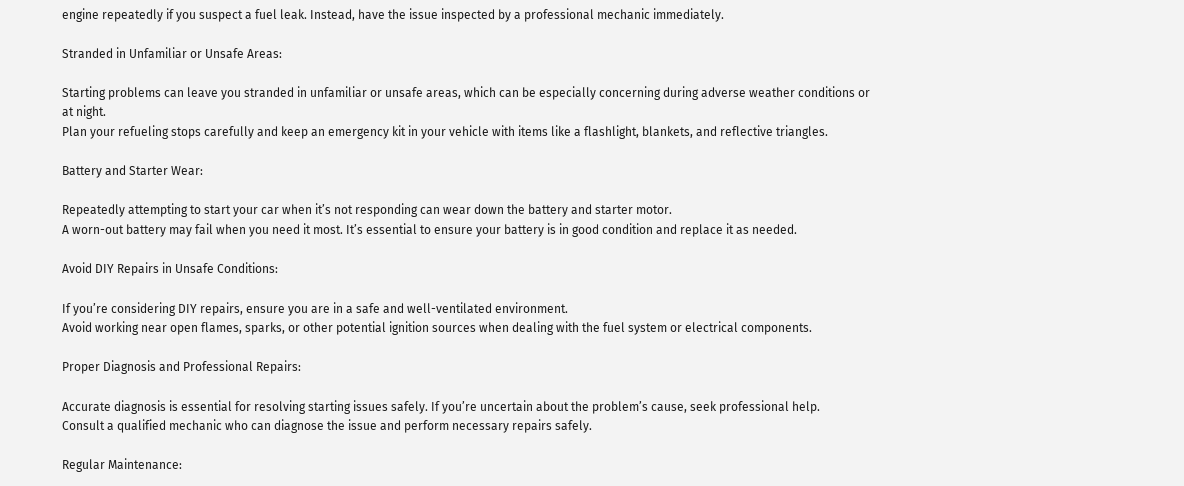engine repeatedly if you suspect a fuel leak. Instead, have the issue inspected by a professional mechanic immediately.

Stranded in Unfamiliar or Unsafe Areas:

Starting problems can leave you stranded in unfamiliar or unsafe areas, which can be especially concerning during adverse weather conditions or at night.
Plan your refueling stops carefully and keep an emergency kit in your vehicle with items like a flashlight, blankets, and reflective triangles.

Battery and Starter Wear:

Repeatedly attempting to start your car when it’s not responding can wear down the battery and starter motor.
A worn-out battery may fail when you need it most. It’s essential to ensure your battery is in good condition and replace it as needed.

Avoid DIY Repairs in Unsafe Conditions:

If you’re considering DIY repairs, ensure you are in a safe and well-ventilated environment.
Avoid working near open flames, sparks, or other potential ignition sources when dealing with the fuel system or electrical components.

Proper Diagnosis and Professional Repairs:

Accurate diagnosis is essential for resolving starting issues safely. If you’re uncertain about the problem’s cause, seek professional help.
Consult a qualified mechanic who can diagnose the issue and perform necessary repairs safely.

Regular Maintenance: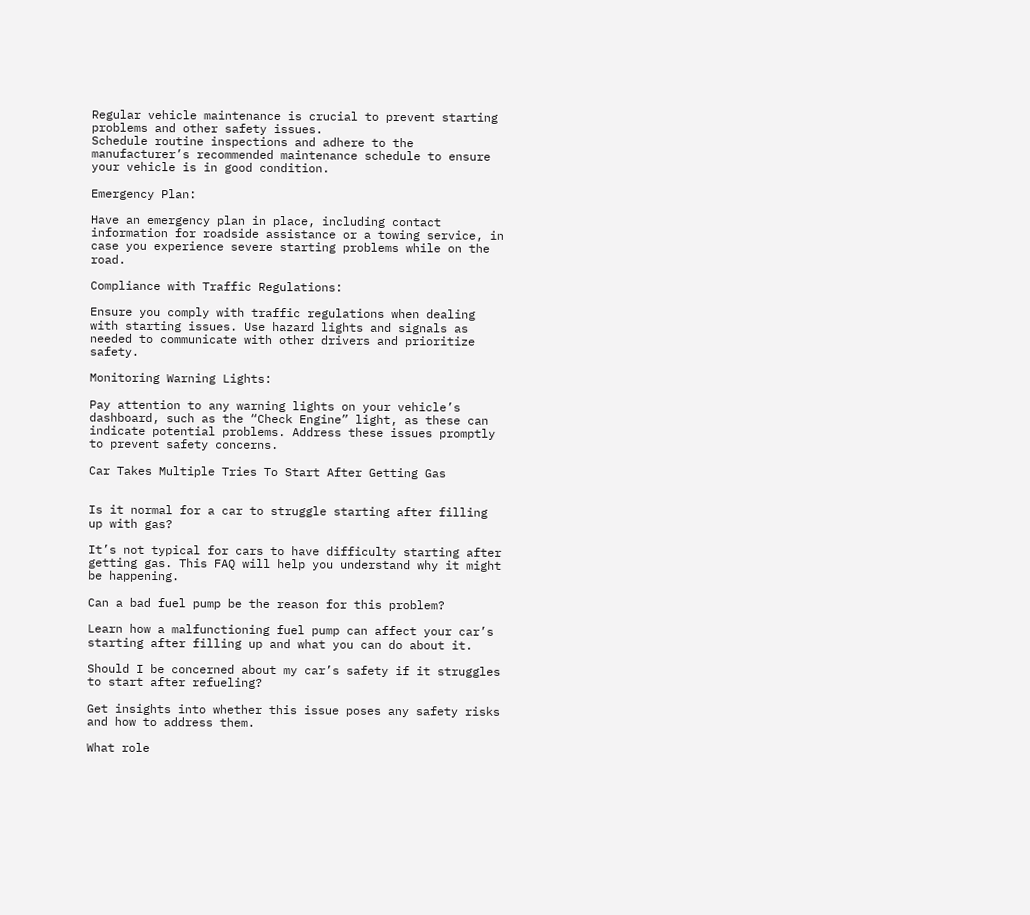Regular vehicle maintenance is crucial to prevent starting problems and other safety issues.
Schedule routine inspections and adhere to the manufacturer’s recommended maintenance schedule to ensure your vehicle is in good condition.

Emergency Plan:

Have an emergency plan in place, including contact information for roadside assistance or a towing service, in case you experience severe starting problems while on the road.

Compliance with Traffic Regulations:

Ensure you comply with traffic regulations when dealing with starting issues. Use hazard lights and signals as needed to communicate with other drivers and prioritize safety.

Monitoring Warning Lights:

Pay attention to any warning lights on your vehicle’s dashboard, such as the “Check Engine” light, as these can indicate potential problems. Address these issues promptly to prevent safety concerns.

Car Takes Multiple Tries To Start After Getting Gas


Is it normal for a car to struggle starting after filling up with gas?

It’s not typical for cars to have difficulty starting after getting gas. This FAQ will help you understand why it might be happening.

Can a bad fuel pump be the reason for this problem?

Learn how a malfunctioning fuel pump can affect your car’s starting after filling up and what you can do about it.

Should I be concerned about my car’s safety if it struggles to start after refueling?

Get insights into whether this issue poses any safety risks and how to address them.

What role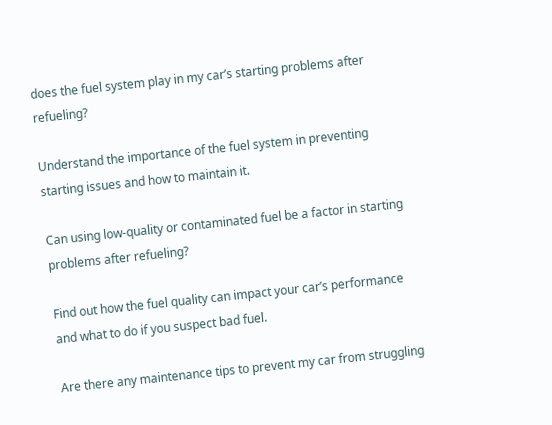does the fuel system play in my car’s starting problems after refueling?

Understand the importance of the fuel system in preventing starting issues and how to maintain it.

Can using low-quality or contaminated fuel be a factor in starting problems after refueling?

Find out how the fuel quality can impact your car’s performance and what to do if you suspect bad fuel.

Are there any maintenance tips to prevent my car from struggling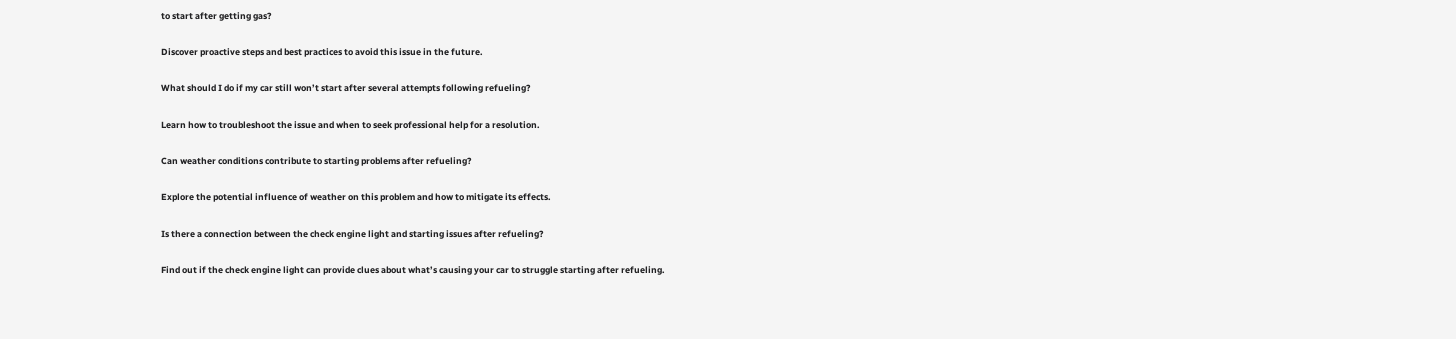to start after getting gas?

Discover proactive steps and best practices to avoid this issue in the future.

What should I do if my car still won’t start after several attempts following refueling?

Learn how to troubleshoot the issue and when to seek professional help for a resolution.

Can weather conditions contribute to starting problems after refueling?

Explore the potential influence of weather on this problem and how to mitigate its effects.

Is there a connection between the check engine light and starting issues after refueling?

Find out if the check engine light can provide clues about what’s causing your car to struggle starting after refueling.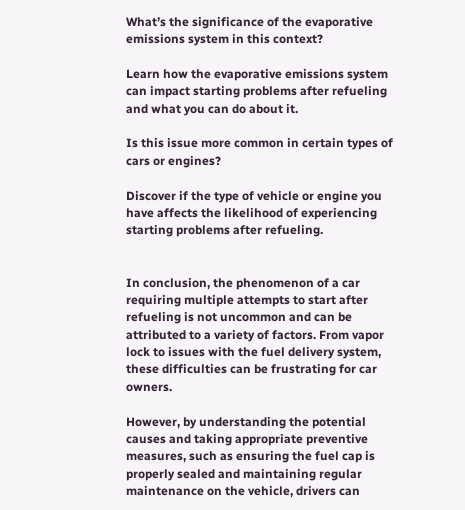What’s the significance of the evaporative emissions system in this context?

Learn how the evaporative emissions system can impact starting problems after refueling and what you can do about it.

Is this issue more common in certain types of cars or engines?

Discover if the type of vehicle or engine you have affects the likelihood of experiencing starting problems after refueling.


In conclusion, the phenomenon of a car requiring multiple attempts to start after refueling is not uncommon and can be attributed to a variety of factors. From vapor lock to issues with the fuel delivery system, these difficulties can be frustrating for car owners.

However, by understanding the potential causes and taking appropriate preventive measures, such as ensuring the fuel cap is properly sealed and maintaining regular maintenance on the vehicle, drivers can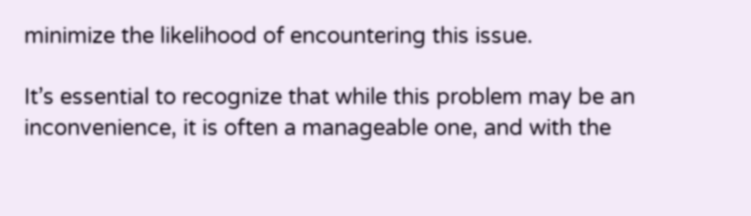minimize the likelihood of encountering this issue.

It’s essential to recognize that while this problem may be an inconvenience, it is often a manageable one, and with the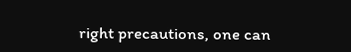right precautions, one can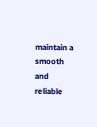maintain a smooth and reliable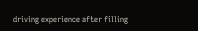driving experience after filling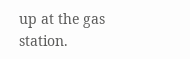up at the gas station.